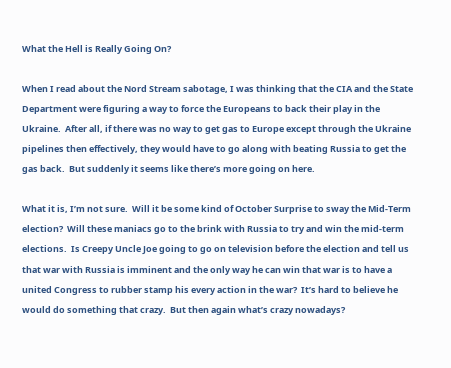What the Hell is Really Going On?

When I read about the Nord Stream sabotage, I was thinking that the CIA and the State Department were figuring a way to force the Europeans to back their play in the Ukraine.  After all, if there was no way to get gas to Europe except through the Ukraine pipelines then effectively, they would have to go along with beating Russia to get the gas back.  But suddenly it seems like there’s more going on here.

What it is, I’m not sure.  Will it be some kind of October Surprise to sway the Mid-Term election?  Will these maniacs go to the brink with Russia to try and win the mid-term elections.  Is Creepy Uncle Joe going to go on television before the election and tell us that war with Russia is imminent and the only way he can win that war is to have a united Congress to rubber stamp his every action in the war?  It’s hard to believe he would do something that crazy.  But then again what’s crazy nowadays?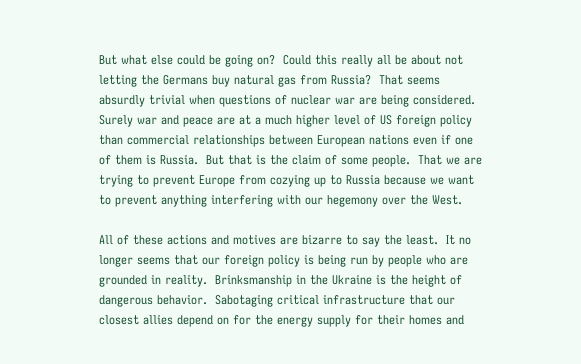But what else could be going on?  Could this really all be about not letting the Germans buy natural gas from Russia?  That seems absurdly trivial when questions of nuclear war are being considered.  Surely war and peace are at a much higher level of US foreign policy than commercial relationships between European nations even if one of them is Russia.  But that is the claim of some people.  That we are trying to prevent Europe from cozying up to Russia because we want to prevent anything interfering with our hegemony over the West.

All of these actions and motives are bizarre to say the least.  It no longer seems that our foreign policy is being run by people who are grounded in reality.  Brinksmanship in the Ukraine is the height of dangerous behavior.  Sabotaging critical infrastructure that our closest allies depend on for the energy supply for their homes and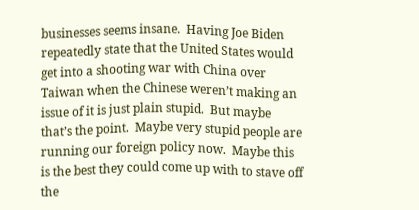businesses seems insane.  Having Joe Biden repeatedly state that the United States would get into a shooting war with China over Taiwan when the Chinese weren’t making an issue of it is just plain stupid.  But maybe that’s the point.  Maybe very stupid people are running our foreign policy now.  Maybe this is the best they could come up with to stave off the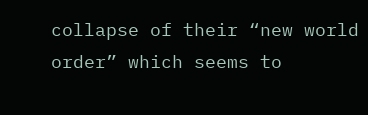collapse of their “new world order” which seems to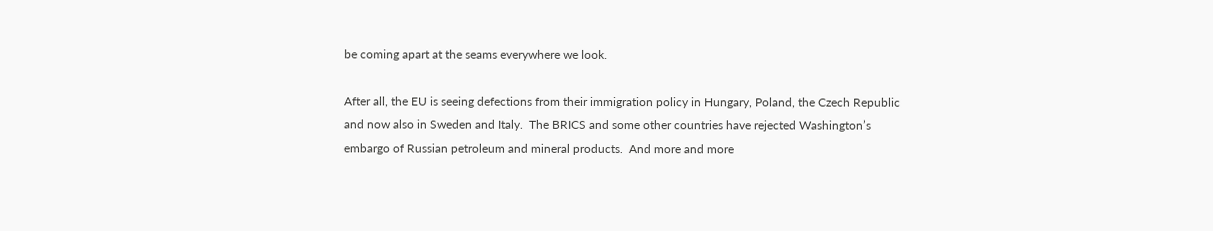be coming apart at the seams everywhere we look.

After all, the EU is seeing defections from their immigration policy in Hungary, Poland, the Czech Republic and now also in Sweden and Italy.  The BRICS and some other countries have rejected Washington’s embargo of Russian petroleum and mineral products.  And more and more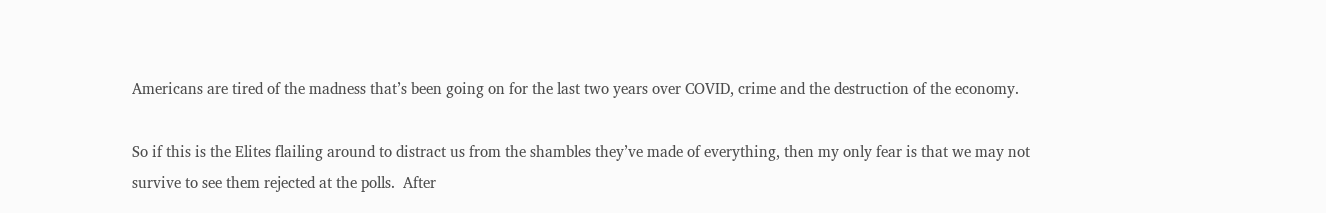Americans are tired of the madness that’s been going on for the last two years over COVID, crime and the destruction of the economy.

So if this is the Elites flailing around to distract us from the shambles they’ve made of everything, then my only fear is that we may not survive to see them rejected at the polls.  After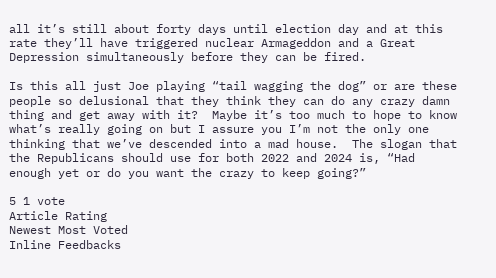all it’s still about forty days until election day and at this rate they’ll have triggered nuclear Armageddon and a Great Depression simultaneously before they can be fired.

Is this all just Joe playing “tail wagging the dog” or are these people so delusional that they think they can do any crazy damn thing and get away with it?  Maybe it’s too much to hope to know what’s really going on but I assure you I’m not the only one thinking that we’ve descended into a mad house.  The slogan that the Republicans should use for both 2022 and 2024 is, “Had enough yet or do you want the crazy to keep going?”

5 1 vote
Article Rating
Newest Most Voted
Inline Feedbacks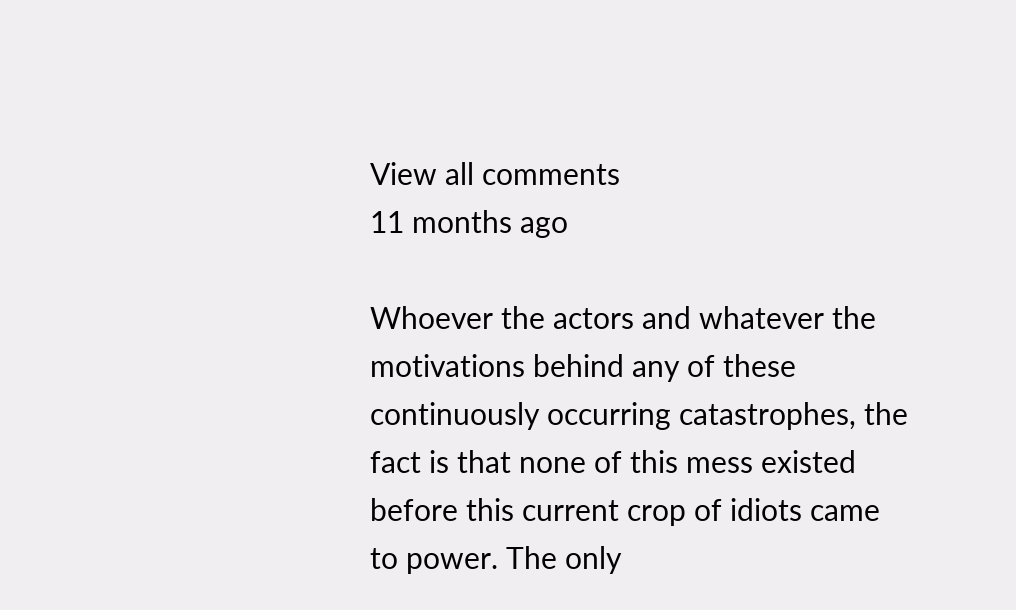View all comments
11 months ago

Whoever the actors and whatever the motivations behind any of these continuously occurring catastrophes, the fact is that none of this mess existed before this current crop of idiots came to power. The only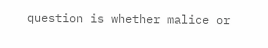question is whether malice or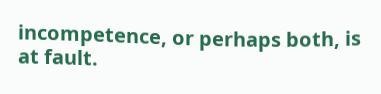incompetence, or perhaps both, is at fault.